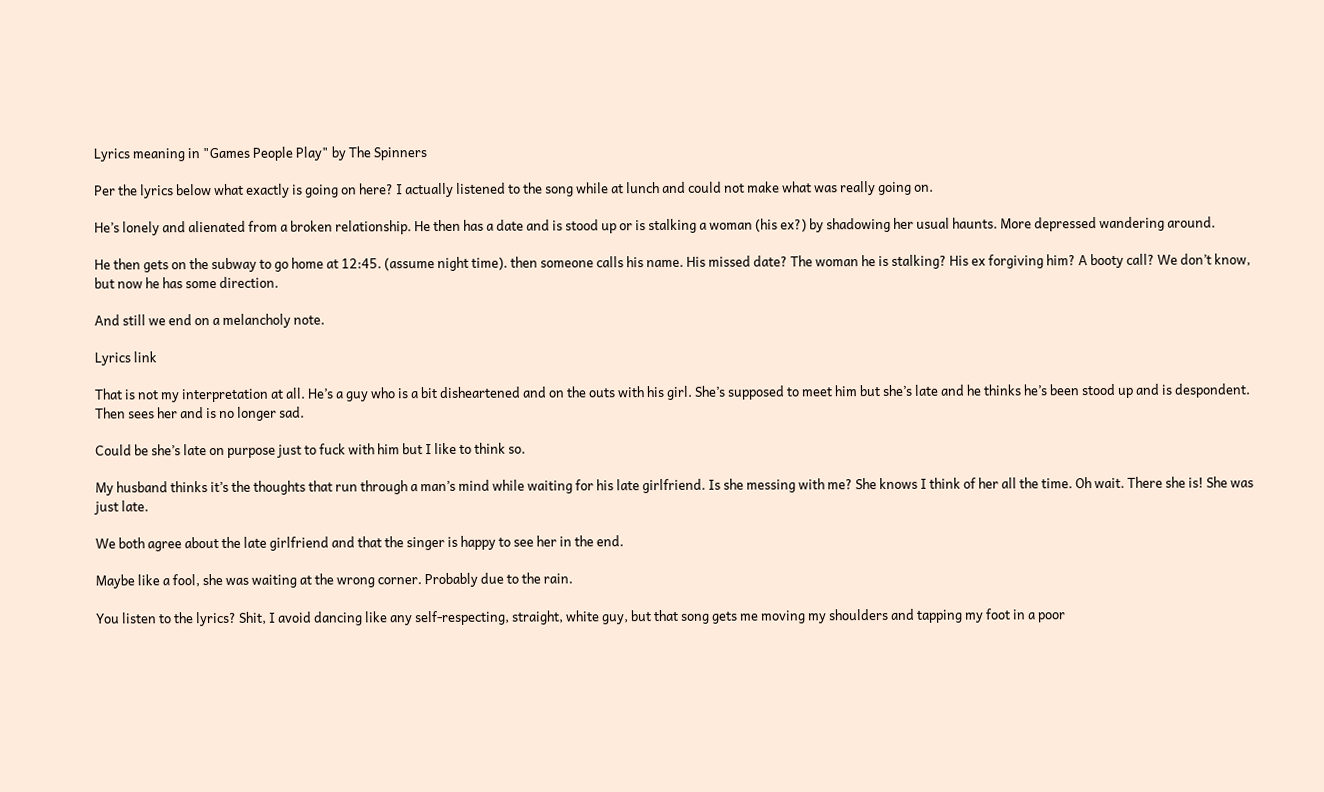Lyrics meaning in "Games People Play" by The Spinners

Per the lyrics below what exactly is going on here? I actually listened to the song while at lunch and could not make what was really going on.

He’s lonely and alienated from a broken relationship. He then has a date and is stood up or is stalking a woman (his ex?) by shadowing her usual haunts. More depressed wandering around.

He then gets on the subway to go home at 12:45. (assume night time). then someone calls his name. His missed date? The woman he is stalking? His ex forgiving him? A booty call? We don’t know, but now he has some direction.

And still we end on a melancholy note.

Lyrics link

That is not my interpretation at all. He’s a guy who is a bit disheartened and on the outs with his girl. She’s supposed to meet him but she’s late and he thinks he’s been stood up and is despondent. Then sees her and is no longer sad.

Could be she’s late on purpose just to fuck with him but I like to think so.

My husband thinks it’s the thoughts that run through a man’s mind while waiting for his late girlfriend. Is she messing with me? She knows I think of her all the time. Oh wait. There she is! She was just late.

We both agree about the late girlfriend and that the singer is happy to see her in the end.

Maybe like a fool, she was waiting at the wrong corner. Probably due to the rain.

You listen to the lyrics? Shit, I avoid dancing like any self-respecting, straight, white guy, but that song gets me moving my shoulders and tapping my foot in a poor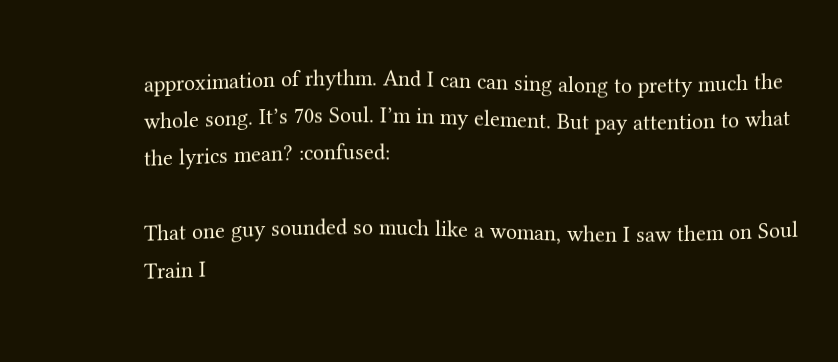approximation of rhythm. And I can can sing along to pretty much the whole song. It’s 70s Soul. I’m in my element. But pay attention to what the lyrics mean? :confused:

That one guy sounded so much like a woman, when I saw them on Soul Train I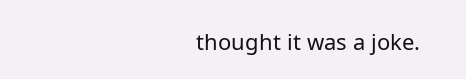thought it was a joke.